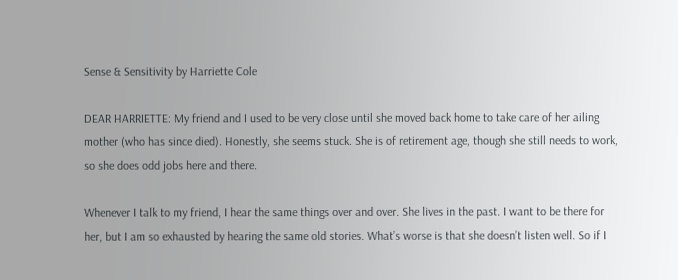Sense & Sensitivity by Harriette Cole

DEAR HARRIETTE: My friend and I used to be very close until she moved back home to take care of her ailing mother (who has since died). Honestly, she seems stuck. She is of retirement age, though she still needs to work, so she does odd jobs here and there.

Whenever I talk to my friend, I hear the same things over and over. She lives in the past. I want to be there for her, but I am so exhausted by hearing the same old stories. What’s worse is that she doesn’t listen well. So if I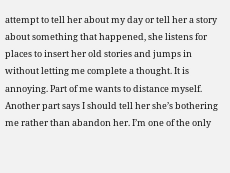attempt to tell her about my day or tell her a story about something that happened, she listens for places to insert her old stories and jumps in without letting me complete a thought. It is annoying. Part of me wants to distance myself. Another part says I should tell her she’s bothering me rather than abandon her. I’m one of the only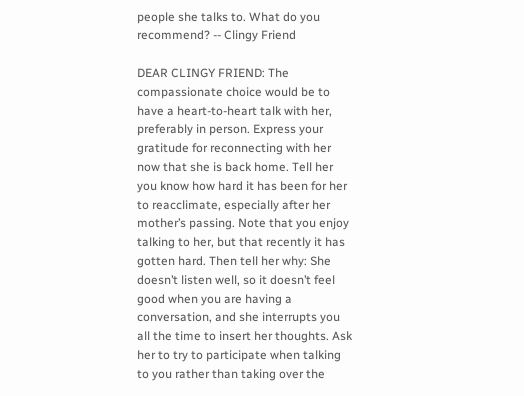people she talks to. What do you recommend? -- Clingy Friend

DEAR CLINGY FRIEND: The compassionate choice would be to have a heart-to-heart talk with her, preferably in person. Express your gratitude for reconnecting with her now that she is back home. Tell her you know how hard it has been for her to reacclimate, especially after her mother’s passing. Note that you enjoy talking to her, but that recently it has gotten hard. Then tell her why: She doesn’t listen well, so it doesn’t feel good when you are having a conversation, and she interrupts you all the time to insert her thoughts. Ask her to try to participate when talking to you rather than taking over the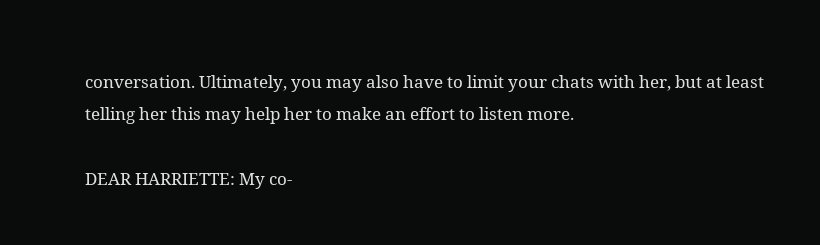conversation. Ultimately, you may also have to limit your chats with her, but at least telling her this may help her to make an effort to listen more.

DEAR HARRIETTE: My co-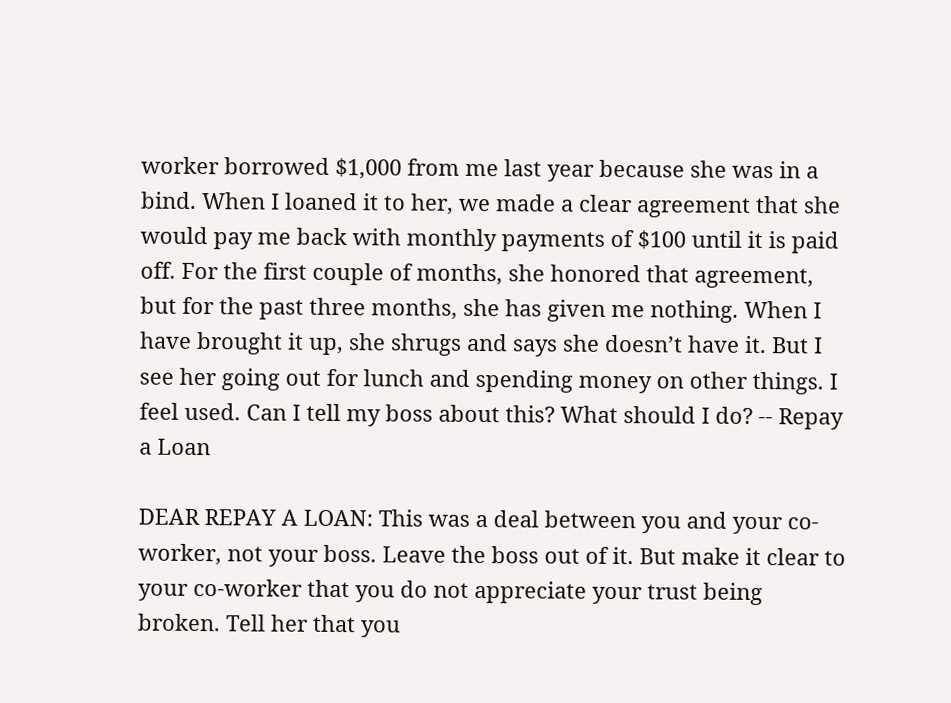worker borrowed $1,000 from me last year because she was in a bind. When I loaned it to her, we made a clear agreement that she would pay me back with monthly payments of $100 until it is paid off. For the first couple of months, she honored that agreement, but for the past three months, she has given me nothing. When I have brought it up, she shrugs and says she doesn’t have it. But I see her going out for lunch and spending money on other things. I feel used. Can I tell my boss about this? What should I do? -- Repay a Loan

DEAR REPAY A LOAN: This was a deal between you and your co-worker, not your boss. Leave the boss out of it. But make it clear to your co-worker that you do not appreciate your trust being broken. Tell her that you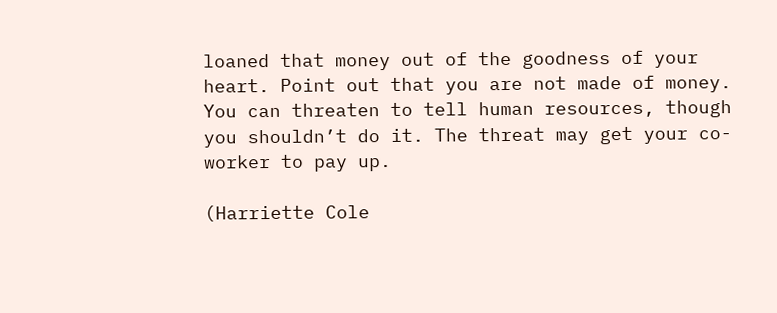loaned that money out of the goodness of your heart. Point out that you are not made of money. You can threaten to tell human resources, though you shouldn’t do it. The threat may get your co-worker to pay up.

(Harriette Cole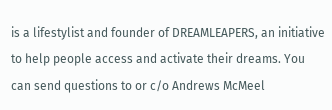is a lifestylist and founder of DREAMLEAPERS, an initiative to help people access and activate their dreams. You can send questions to or c/o Andrews McMeel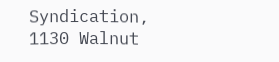Syndication, 1130 Walnut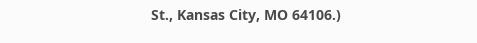St., Kansas City, MO 64106.)